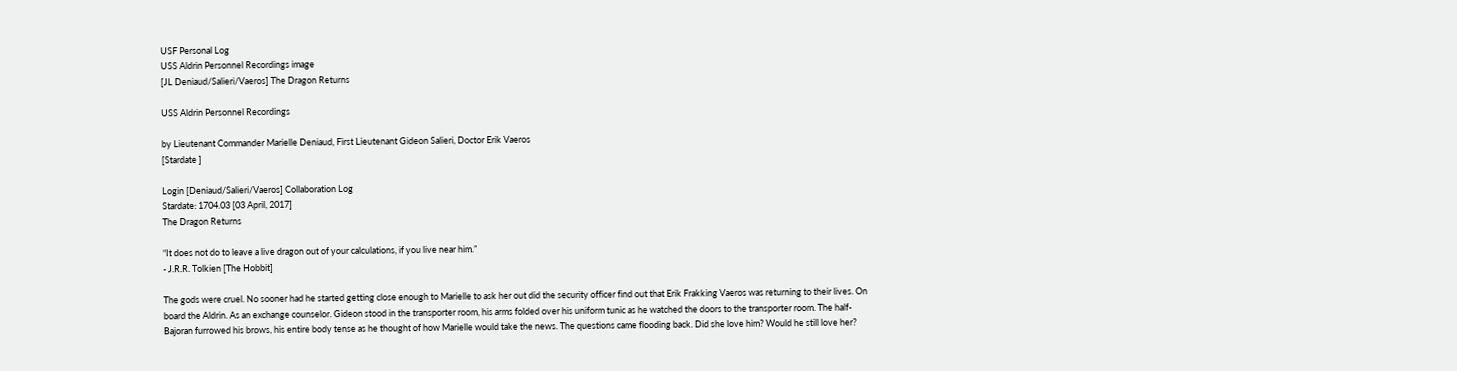USF Personal Log
USS Aldrin Personnel Recordings image
[JL Deniaud/Salieri/Vaeros] The Dragon Returns

USS Aldrin Personnel Recordings

by Lieutenant Commander Marielle Deniaud, First Lieutenant Gideon Salieri, Doctor Erik Vaeros
[Stardate ]

Login [Deniaud/Salieri/Vaeros] Collaboration Log
Stardate: 1704.03 [03 April, 2017]
The Dragon Returns

“It does not do to leave a live dragon out of your calculations, if you live near him.”
- J.R.R. Tolkien [The Hobbit]

The gods were cruel. No sooner had he started getting close enough to Marielle to ask her out did the security officer find out that Erik Frakking Vaeros was returning to their lives. On board the Aldrin. As an exchange counselor. Gideon stood in the transporter room, his arms folded over his uniform tunic as he watched the doors to the transporter room. The half-Bajoran furrowed his brows, his entire body tense as he thought of how Marielle would take the news. The questions came flooding back. Did she love him? Would he still love her?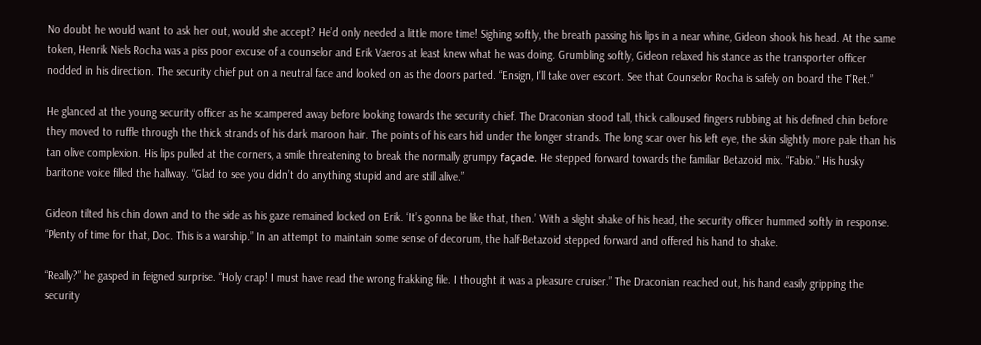No doubt he would want to ask her out, would she accept? He’d only needed a little more time! Sighing softly, the breath passing his lips in a near whine, Gideon shook his head. At the same token, Henrik Niels Rocha was a piss poor excuse of a counselor and Erik Vaeros at least knew what he was doing. Grumbling softly, Gideon relaxed his stance as the transporter officer nodded in his direction. The security chief put on a neutral face and looked on as the doors parted. “Ensign, I’ll take over escort. See that Counselor Rocha is safely on board the T’Ret.”

He glanced at the young security officer as he scampered away before looking towards the security chief. The Draconian stood tall, thick calloused fingers rubbing at his defined chin before they moved to ruffle through the thick strands of his dark maroon hair. The points of his ears hid under the longer strands. The long scar over his left eye, the skin slightly more pale than his tan olive complexion. His lips pulled at the corners, a smile threatening to break the normally grumpy façade. He stepped forward towards the familiar Betazoid mix. “Fabio.” His husky baritone voice filled the hallway. “Glad to see you didn’t do anything stupid and are still alive.”

Gideon tilted his chin down and to the side as his gaze remained locked on Erik. ‘It’s gonna be like that, then.’ With a slight shake of his head, the security officer hummed softly in response. “Plenty of time for that, Doc. This is a warship.” In an attempt to maintain some sense of decorum, the half-Betazoid stepped forward and offered his hand to shake.

“Really?” he gasped in feigned surprise. “Holy crap! I must have read the wrong frakking file. I thought it was a pleasure cruiser.” The Draconian reached out, his hand easily gripping the security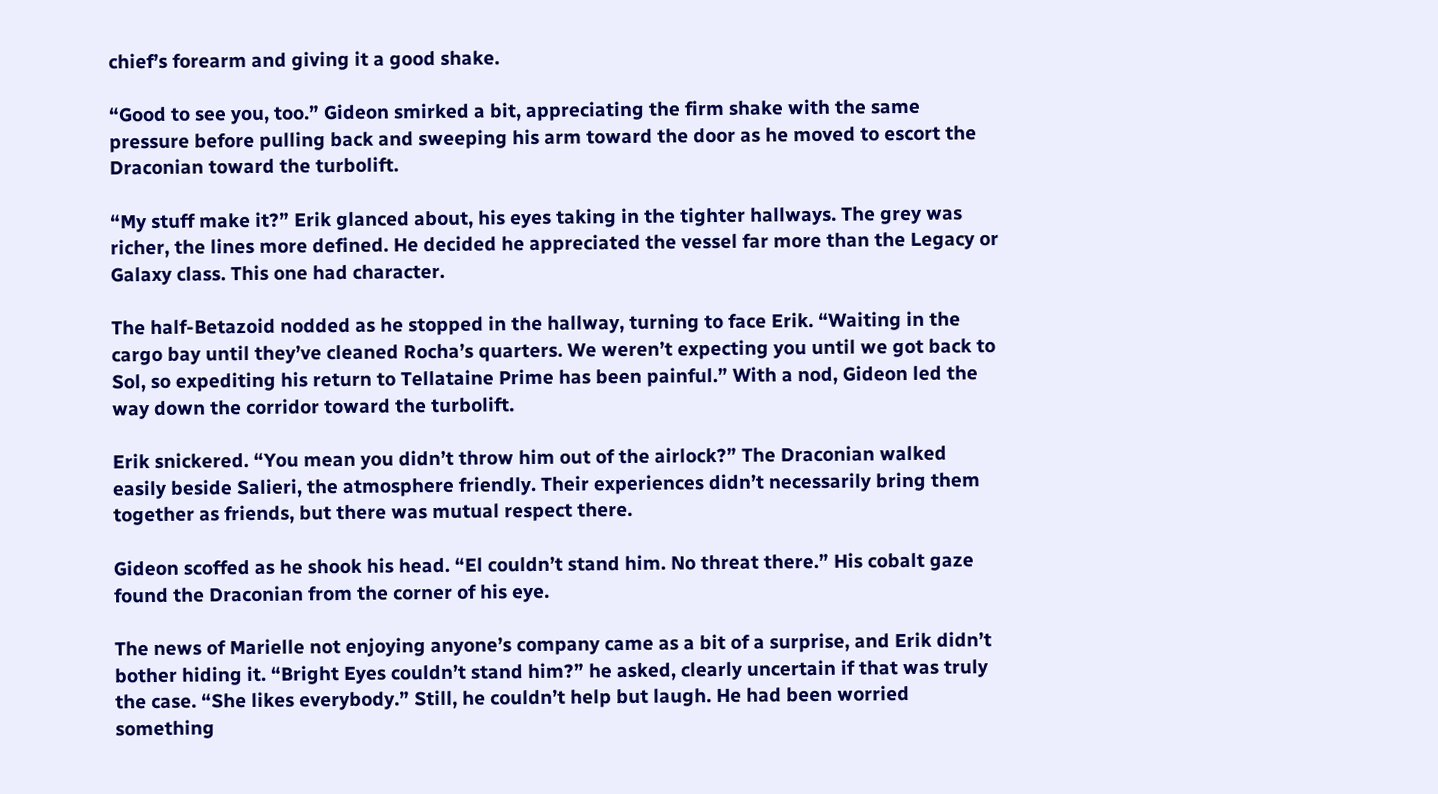chief’s forearm and giving it a good shake.

“Good to see you, too.” Gideon smirked a bit, appreciating the firm shake with the same pressure before pulling back and sweeping his arm toward the door as he moved to escort the Draconian toward the turbolift.

“My stuff make it?” Erik glanced about, his eyes taking in the tighter hallways. The grey was richer, the lines more defined. He decided he appreciated the vessel far more than the Legacy or Galaxy class. This one had character.

The half-Betazoid nodded as he stopped in the hallway, turning to face Erik. “Waiting in the cargo bay until they’ve cleaned Rocha’s quarters. We weren’t expecting you until we got back to Sol, so expediting his return to Tellataine Prime has been painful.” With a nod, Gideon led the way down the corridor toward the turbolift.

Erik snickered. “You mean you didn’t throw him out of the airlock?” The Draconian walked easily beside Salieri, the atmosphere friendly. Their experiences didn’t necessarily bring them together as friends, but there was mutual respect there.

Gideon scoffed as he shook his head. “El couldn’t stand him. No threat there.” His cobalt gaze found the Draconian from the corner of his eye.

The news of Marielle not enjoying anyone’s company came as a bit of a surprise, and Erik didn’t bother hiding it. “Bright Eyes couldn’t stand him?” he asked, clearly uncertain if that was truly the case. “She likes everybody.” Still, he couldn’t help but laugh. He had been worried something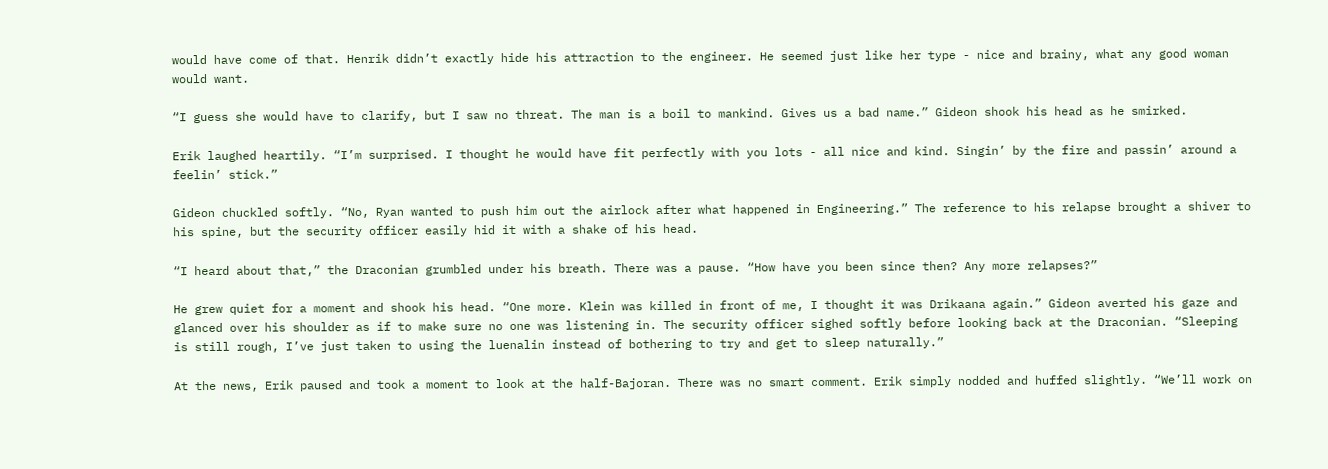would have come of that. Henrik didn’t exactly hide his attraction to the engineer. He seemed just like her type - nice and brainy, what any good woman would want.

“I guess she would have to clarify, but I saw no threat. The man is a boil to mankind. Gives us a bad name.” Gideon shook his head as he smirked.

Erik laughed heartily. “I’m surprised. I thought he would have fit perfectly with you lots - all nice and kind. Singin’ by the fire and passin’ around a feelin’ stick.”

Gideon chuckled softly. “No, Ryan wanted to push him out the airlock after what happened in Engineering.” The reference to his relapse brought a shiver to his spine, but the security officer easily hid it with a shake of his head.

“I heard about that,” the Draconian grumbled under his breath. There was a pause. “How have you been since then? Any more relapses?”

He grew quiet for a moment and shook his head. “One more. Klein was killed in front of me, I thought it was Drikaana again.” Gideon averted his gaze and glanced over his shoulder as if to make sure no one was listening in. The security officer sighed softly before looking back at the Draconian. “Sleeping is still rough, I’ve just taken to using the luenalin instead of bothering to try and get to sleep naturally.”

At the news, Erik paused and took a moment to look at the half-Bajoran. There was no smart comment. Erik simply nodded and huffed slightly. “We’ll work on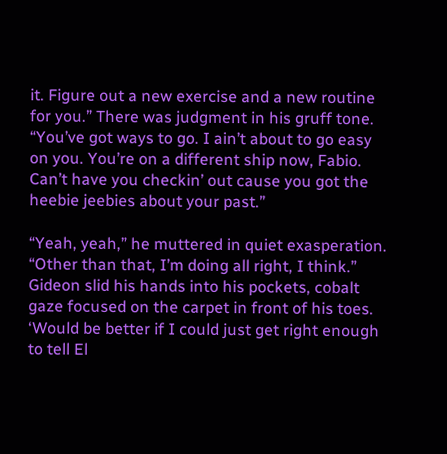it. Figure out a new exercise and a new routine for you.” There was judgment in his gruff tone. “You’ve got ways to go. I ain’t about to go easy on you. You’re on a different ship now, Fabio. Can’t have you checkin’ out cause you got the heebie jeebies about your past.”

“Yeah, yeah,” he muttered in quiet exasperation. “Other than that, I’m doing all right, I think.” Gideon slid his hands into his pockets, cobalt gaze focused on the carpet in front of his toes. ‘Would be better if I could just get right enough to tell El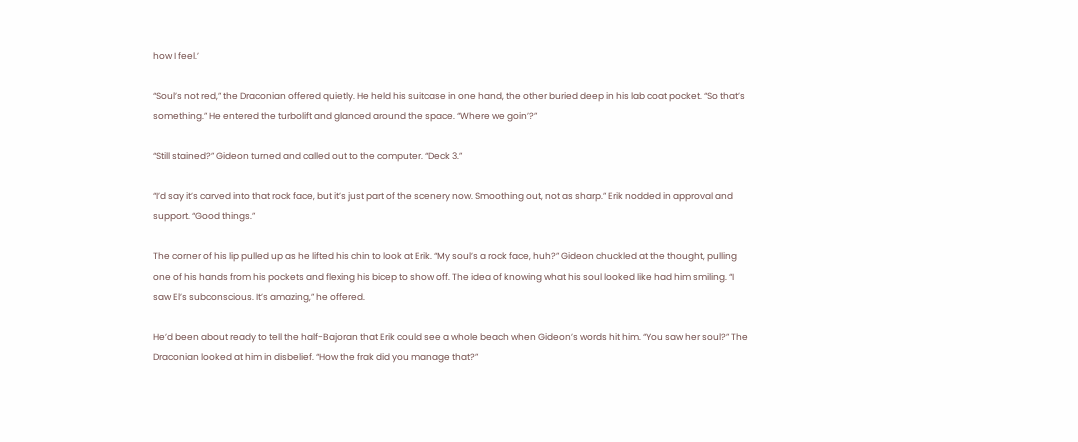how I feel.’

“Soul’s not red,” the Draconian offered quietly. He held his suitcase in one hand, the other buried deep in his lab coat pocket. “So that’s something.” He entered the turbolift and glanced around the space. “Where we goin’?”

“Still stained?” Gideon turned and called out to the computer. “Deck 3.”

“I’d say it’s carved into that rock face, but it’s just part of the scenery now. Smoothing out, not as sharp.” Erik nodded in approval and support. “Good things.”

The corner of his lip pulled up as he lifted his chin to look at Erik. “My soul’s a rock face, huh?” Gideon chuckled at the thought, pulling one of his hands from his pockets and flexing his bicep to show off. The idea of knowing what his soul looked like had him smiling. “I saw El’s subconscious. It’s amazing,” he offered.

He’d been about ready to tell the half-Bajoran that Erik could see a whole beach when Gideon’s words hit him. “You saw her soul?” The Draconian looked at him in disbelief. “How the frak did you manage that?”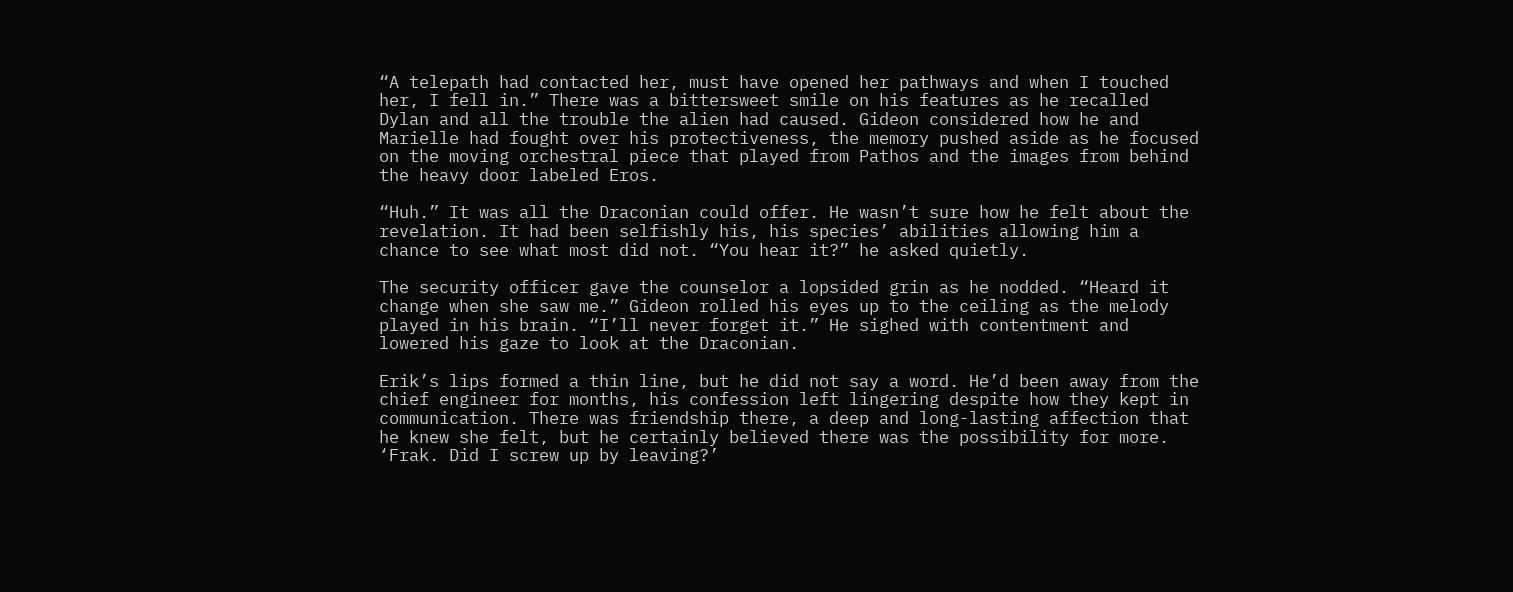“A telepath had contacted her, must have opened her pathways and when I touched her, I fell in.” There was a bittersweet smile on his features as he recalled Dylan and all the trouble the alien had caused. Gideon considered how he and Marielle had fought over his protectiveness, the memory pushed aside as he focused on the moving orchestral piece that played from Pathos and the images from behind the heavy door labeled Eros.

“Huh.” It was all the Draconian could offer. He wasn’t sure how he felt about the revelation. It had been selfishly his, his species’ abilities allowing him a chance to see what most did not. “You hear it?” he asked quietly.

The security officer gave the counselor a lopsided grin as he nodded. “Heard it change when she saw me.” Gideon rolled his eyes up to the ceiling as the melody played in his brain. “I’ll never forget it.” He sighed with contentment and lowered his gaze to look at the Draconian.

Erik’s lips formed a thin line, but he did not say a word. He’d been away from the chief engineer for months, his confession left lingering despite how they kept in communication. There was friendship there, a deep and long-lasting affection that he knew she felt, but he certainly believed there was the possibility for more. ‘Frak. Did I screw up by leaving?’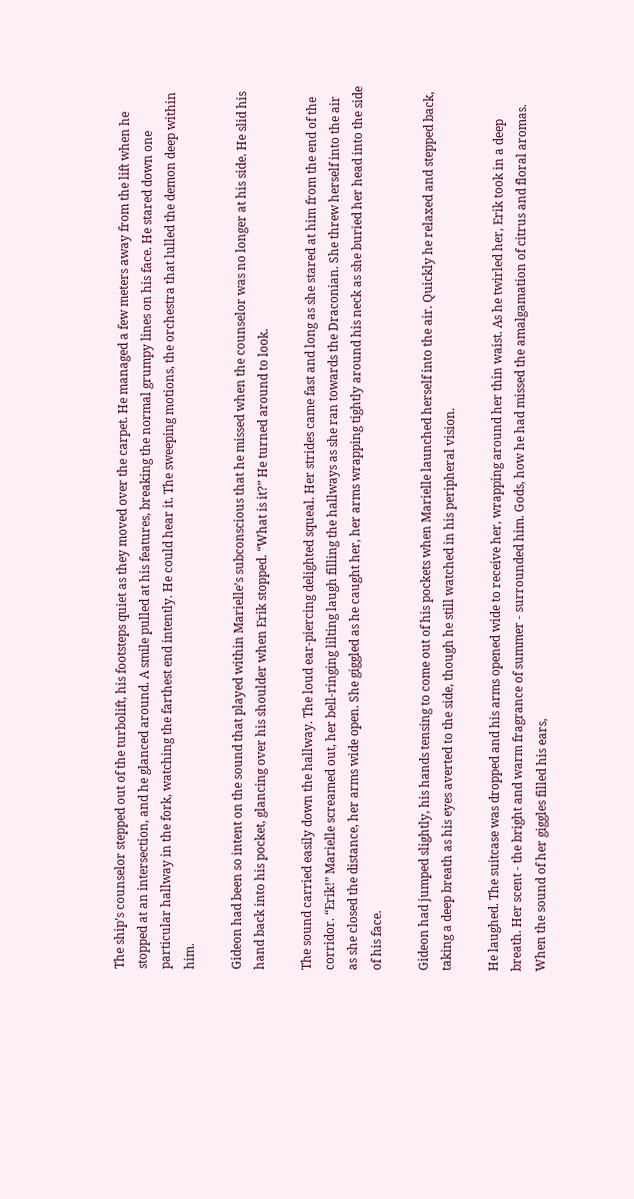The ship’s counselor stepped out of the turbolift, his footsteps quiet as they moved over the carpet. He managed a few meters away from the lift when he stopped at an intersection, and he glanced around. A smile pulled at his features, breaking the normal grumpy lines on his face. He stared down one particular hallway in the fork, watching the farthest end intently. He could hear it. The sweeping motions, the orchestra that lulled the demon deep within him.

Gideon had been so intent on the sound that played within Marielle’s subconscious that he missed when the counselor was no longer at his side. He slid his hand back into his pocket, glancing over his shoulder when Erik stopped. “What is it?” He turned around to look.

The sound carried easily down the hallway. The loud ear-piercing delighted squeal. Her strides came fast and long as she stared at him from the end of the corridor. “Erik!” Marielle screamed out, her bell-ringing lilting laugh filling the hallways as she ran towards the Draconian. She threw herself into the air as she closed the distance, her arms wide open. She giggled as he caught her, her arms wrapping tightly around his neck as she buried her head into the side of his face.

Gideon had jumped slightly, his hands tensing to come out of his pockets when Marielle launched herself into the air. Quickly he relaxed and stepped back, taking a deep breath as his eyes averted to the side, though he still watched in his peripheral vision.

He laughed. The suitcase was dropped and his arms opened wide to receive her, wrapping around her thin waist. As he twirled her, Erik took in a deep breath. Her scent - the bright and warm fragrance of summer - surrounded him. Gods, how he had missed the amalgamation of citrus and floral aromas. When the sound of her giggles filled his ears,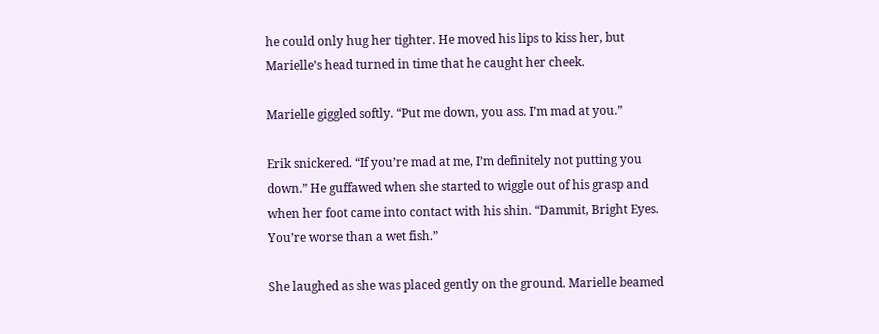he could only hug her tighter. He moved his lips to kiss her, but Marielle’s head turned in time that he caught her cheek.

Marielle giggled softly. “Put me down, you ass. I’m mad at you.”

Erik snickered. “If you’re mad at me, I’m definitely not putting you down.” He guffawed when she started to wiggle out of his grasp and when her foot came into contact with his shin. “Dammit, Bright Eyes. You’re worse than a wet fish.”

She laughed as she was placed gently on the ground. Marielle beamed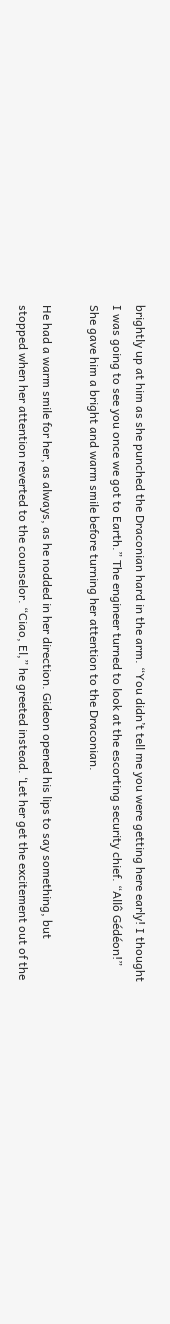brightly up at him as she punched the Draconian hard in the arm. “You didn’t tell me you were getting here early! I thought I was going to see you once we got to Earth.” The engineer turned to look at the escorting security chief. “Allô Gédéon!” She gave him a bright and warm smile before turning her attention to the Draconian.

He had a warm smile for her, as always, as he nodded in her direction. Gideon opened his lips to say something, but stopped when her attention reverted to the counselor. “Ciao, El,” he greeted instead. ‘Let her get the excitement out of the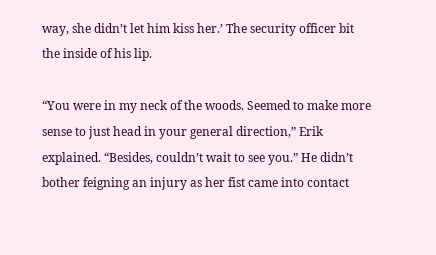way, she didn’t let him kiss her.’ The security officer bit the inside of his lip.

“You were in my neck of the woods. Seemed to make more sense to just head in your general direction,” Erik explained. “Besides, couldn’t wait to see you.” He didn’t bother feigning an injury as her fist came into contact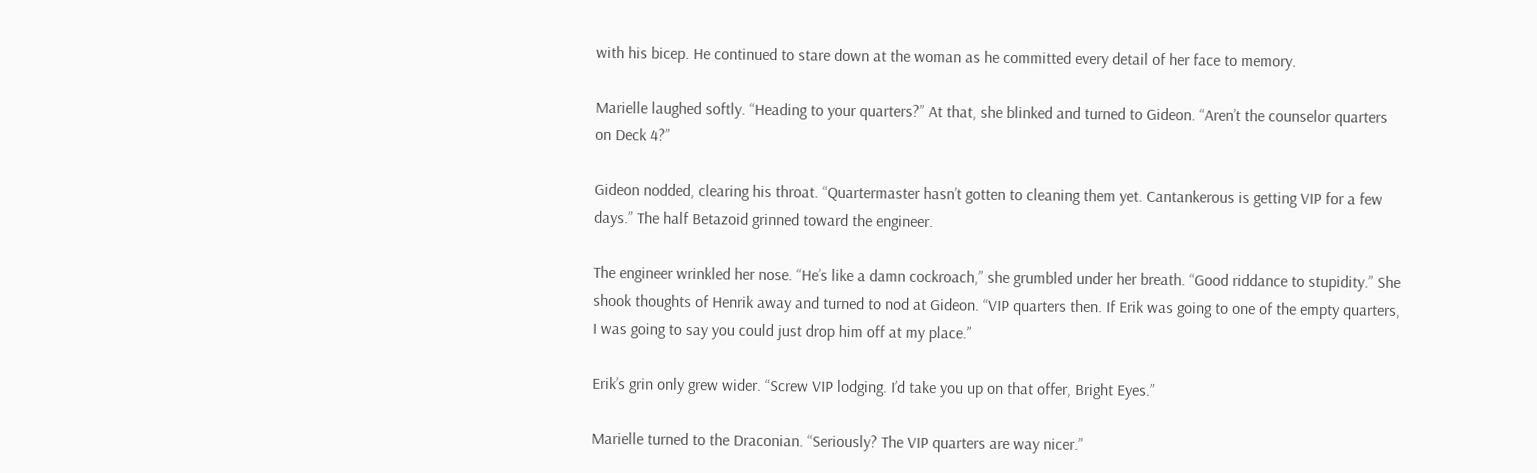with his bicep. He continued to stare down at the woman as he committed every detail of her face to memory.

Marielle laughed softly. “Heading to your quarters?” At that, she blinked and turned to Gideon. “Aren’t the counselor quarters on Deck 4?”

Gideon nodded, clearing his throat. “Quartermaster hasn’t gotten to cleaning them yet. Cantankerous is getting VIP for a few days.” The half Betazoid grinned toward the engineer.

The engineer wrinkled her nose. “He’s like a damn cockroach,” she grumbled under her breath. “Good riddance to stupidity.” She shook thoughts of Henrik away and turned to nod at Gideon. “VIP quarters then. If Erik was going to one of the empty quarters, I was going to say you could just drop him off at my place.”

Erik’s grin only grew wider. “Screw VIP lodging. I’d take you up on that offer, Bright Eyes.”

Marielle turned to the Draconian. “Seriously? The VIP quarters are way nicer.”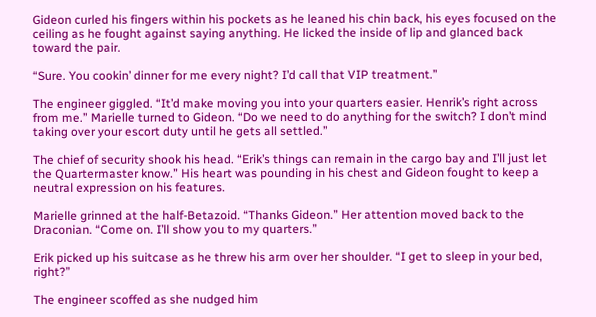Gideon curled his fingers within his pockets as he leaned his chin back, his eyes focused on the ceiling as he fought against saying anything. He licked the inside of lip and glanced back toward the pair.

“Sure. You cookin’ dinner for me every night? I’d call that VIP treatment.”

The engineer giggled. “It’d make moving you into your quarters easier. Henrik’s right across from me.” Marielle turned to Gideon. “Do we need to do anything for the switch? I don’t mind taking over your escort duty until he gets all settled.”

The chief of security shook his head. “Erik’s things can remain in the cargo bay and I’ll just let the Quartermaster know.” His heart was pounding in his chest and Gideon fought to keep a neutral expression on his features.

Marielle grinned at the half-Betazoid. “Thanks Gideon.” Her attention moved back to the Draconian. “Come on. I’ll show you to my quarters.”

Erik picked up his suitcase as he threw his arm over her shoulder. “I get to sleep in your bed, right?”

The engineer scoffed as she nudged him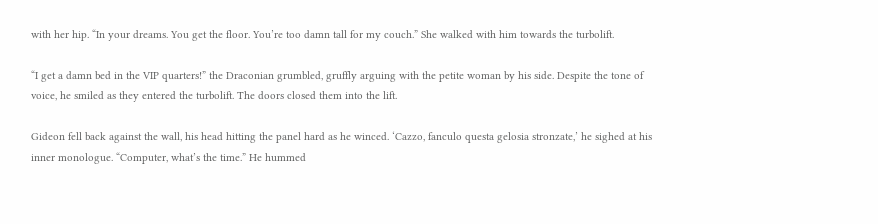with her hip. “In your dreams. You get the floor. You’re too damn tall for my couch.” She walked with him towards the turbolift.

“I get a damn bed in the VIP quarters!” the Draconian grumbled, gruffly arguing with the petite woman by his side. Despite the tone of voice, he smiled as they entered the turbolift. The doors closed them into the lift.

Gideon fell back against the wall, his head hitting the panel hard as he winced. ‘Cazzo, fanculo questa gelosia stronzate,’ he sighed at his inner monologue. “Computer, what’s the time.” He hummed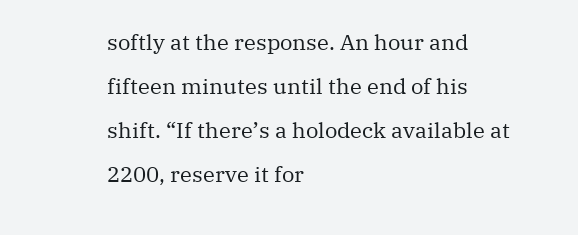softly at the response. An hour and fifteen minutes until the end of his shift. “If there’s a holodeck available at 2200, reserve it for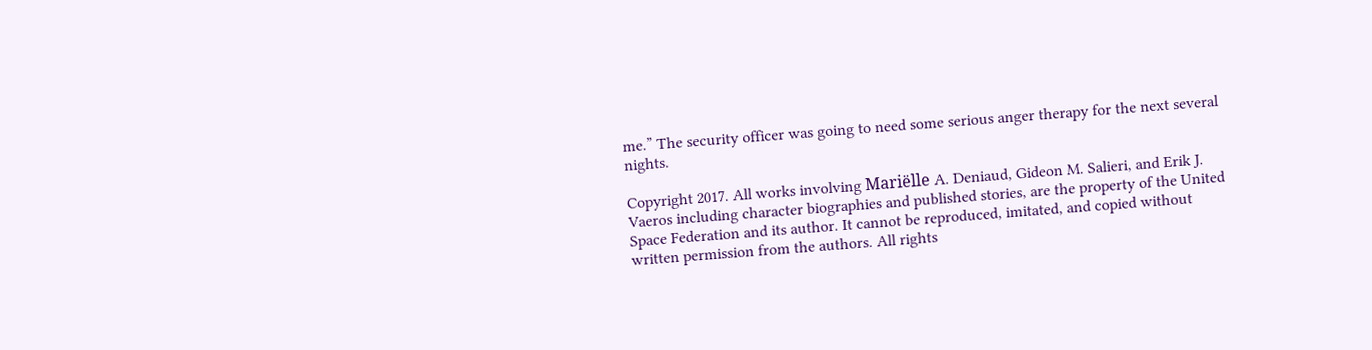me.” The security officer was going to need some serious anger therapy for the next several nights.

Copyright 2017. All works involving Mariëlle A. Deniaud, Gideon M. Salieri, and Erik J. Vaeros including character biographies and published stories, are the property of the United Space Federation and its author. It cannot be reproduced, imitated, and copied without written permission from the authors. All rights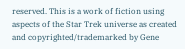reserved. This is a work of fiction using aspects of the Star Trek universe as created and copyrighted/trademarked by Gene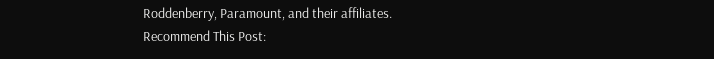Roddenberry, Paramount, and their affiliates.
Recommend This Post: